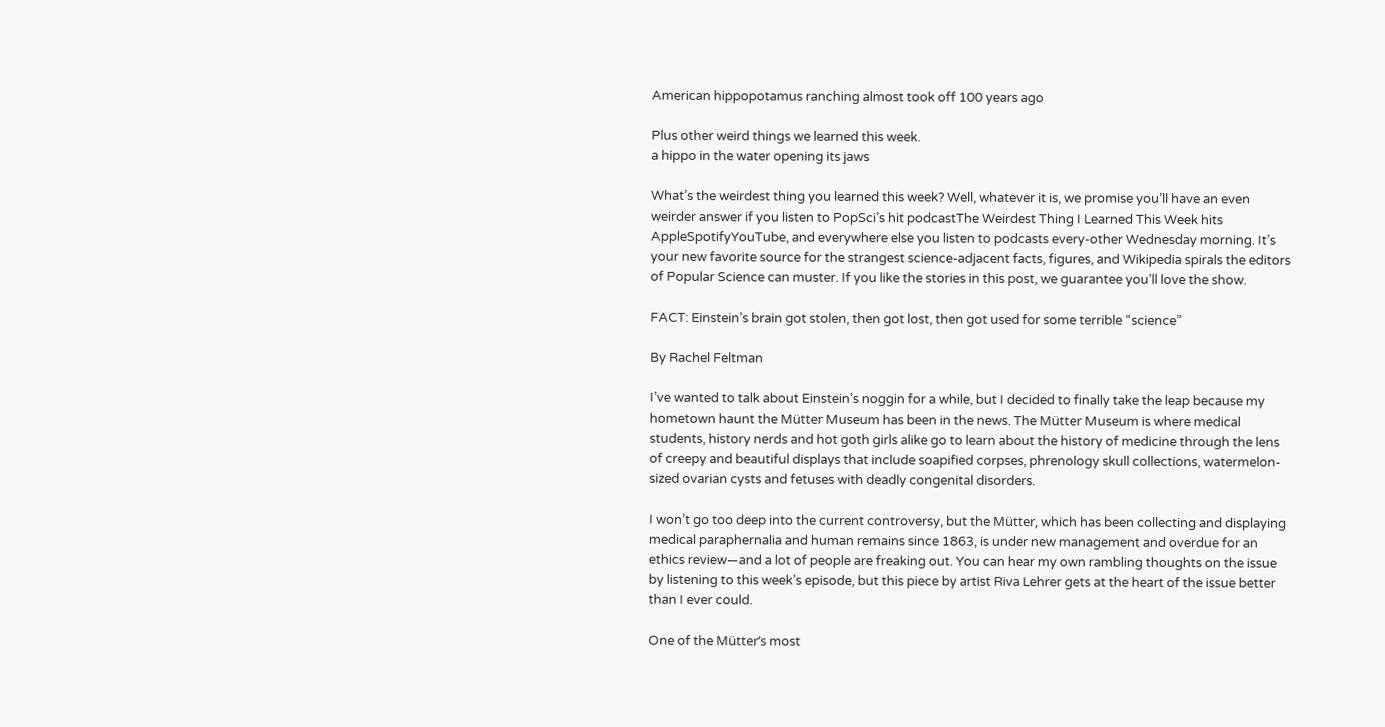American hippopotamus ranching almost took off 100 years ago

Plus other weird things we learned this week.
a hippo in the water opening its jaws

What’s the weirdest thing you learned this week? Well, whatever it is, we promise you’ll have an even weirder answer if you listen to PopSci’s hit podcastThe Weirdest Thing I Learned This Week hits AppleSpotifyYouTube, and everywhere else you listen to podcasts every-other Wednesday morning. It’s your new favorite source for the strangest science-adjacent facts, figures, and Wikipedia spirals the editors of Popular Science can muster. If you like the stories in this post, we guarantee you’ll love the show.

FACT: Einstein’s brain got stolen, then got lost, then got used for some terrible “science”

By Rachel Feltman

I’ve wanted to talk about Einstein’s noggin for a while, but I decided to finally take the leap because my hometown haunt the Mütter Museum has been in the news. The Mütter Museum is where medical students, history nerds and hot goth girls alike go to learn about the history of medicine through the lens of creepy and beautiful displays that include soapified corpses, phrenology skull collections, watermelon-sized ovarian cysts and fetuses with deadly congenital disorders.

I won’t go too deep into the current controversy, but the Mütter, which has been collecting and displaying medical paraphernalia and human remains since 1863, is under new management and overdue for an ethics review—and a lot of people are freaking out. You can hear my own rambling thoughts on the issue by listening to this week’s episode, but this piece by artist Riva Lehrer gets at the heart of the issue better than I ever could.

One of the Mütter’s most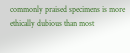commonly praised specimens is more ethically dubious than most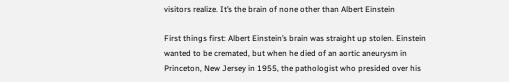visitors realize. It’s the brain of none other than Albert Einstein

First things first: Albert Einstein’s brain was straight up stolen. Einstein wanted to be cremated, but when he died of an aortic aneurysm in Princeton, New Jersey in 1955, the pathologist who presided over his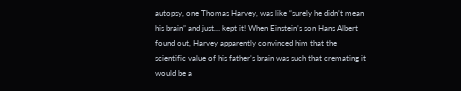autopsy, one Thomas Harvey, was like “surely he didn’t mean his brain” and just… kept it! When Einstein’s son Hans Albert found out, Harvey apparently convinced him that the scientific value of his father’s brain was such that cremating it would be a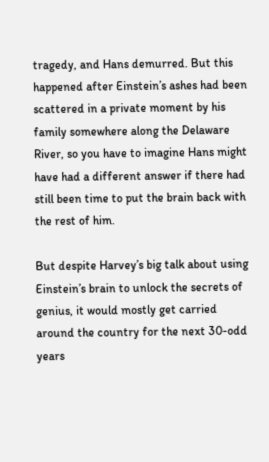tragedy, and Hans demurred. But this happened after Einstein’s ashes had been scattered in a private moment by his family somewhere along the Delaware River, so you have to imagine Hans might have had a different answer if there had still been time to put the brain back with the rest of him.

But despite Harvey’s big talk about using Einstein’s brain to unlock the secrets of genius, it would mostly get carried around the country for the next 30-odd years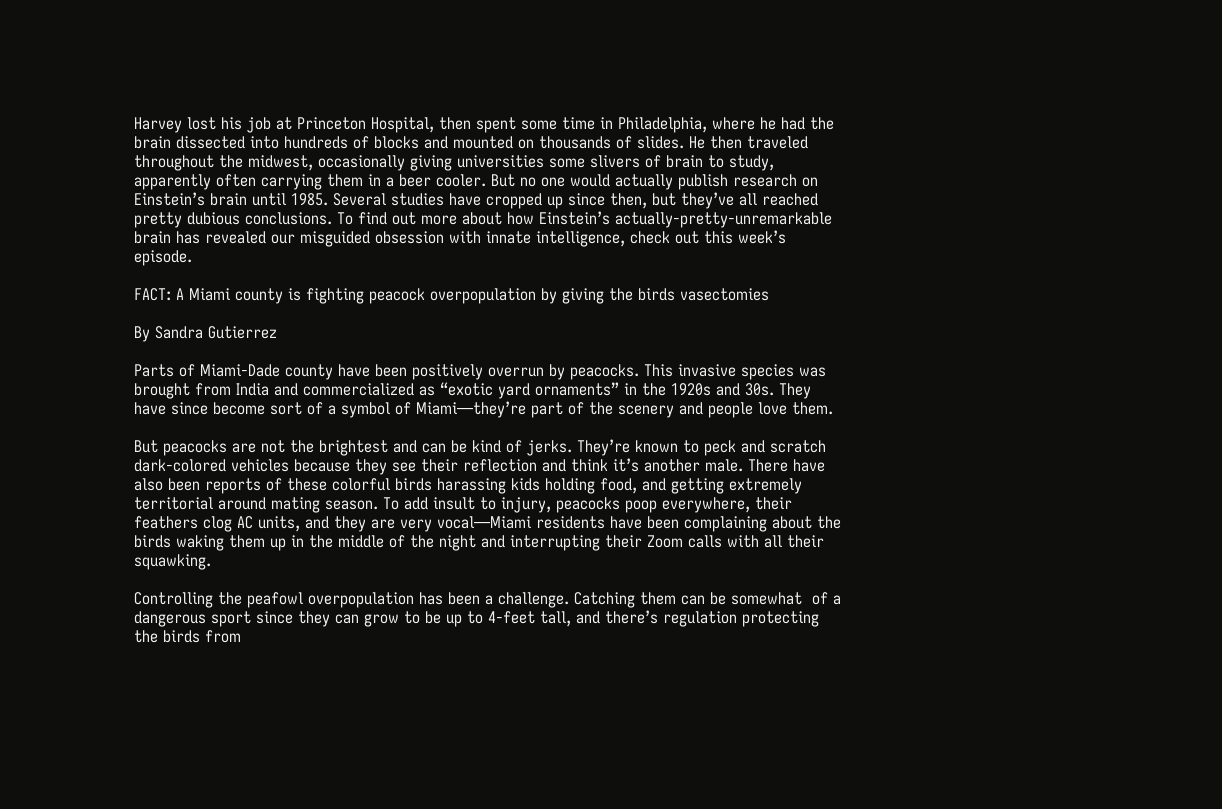Harvey lost his job at Princeton Hospital, then spent some time in Philadelphia, where he had the brain dissected into hundreds of blocks and mounted on thousands of slides. He then traveled throughout the midwest, occasionally giving universities some slivers of brain to study, apparently often carrying them in a beer cooler. But no one would actually publish research on Einstein’s brain until 1985. Several studies have cropped up since then, but they’ve all reached pretty dubious conclusions. To find out more about how Einstein’s actually-pretty-unremarkable brain has revealed our misguided obsession with innate intelligence, check out this week’s episode.

FACT: A Miami county is fighting peacock overpopulation by giving the birds vasectomies

By Sandra Gutierrez

Parts of Miami-Dade county have been positively overrun by peacocks. This invasive species was brought from India and commercialized as “exotic yard ornaments” in the 1920s and 30s. They have since become sort of a symbol of Miami—they’re part of the scenery and people love them.

But peacocks are not the brightest and can be kind of jerks. They’re known to peck and scratch dark-colored vehicles because they see their reflection and think it’s another male. There have also been reports of these colorful birds harassing kids holding food, and getting extremely territorial around mating season. To add insult to injury, peacocks poop everywhere, their feathers clog AC units, and they are very vocal—Miami residents have been complaining about the birds waking them up in the middle of the night and interrupting their Zoom calls with all their squawking.

Controlling the peafowl overpopulation has been a challenge. Catching them can be somewhat  of a dangerous sport since they can grow to be up to 4-feet tall, and there’s regulation protecting the birds from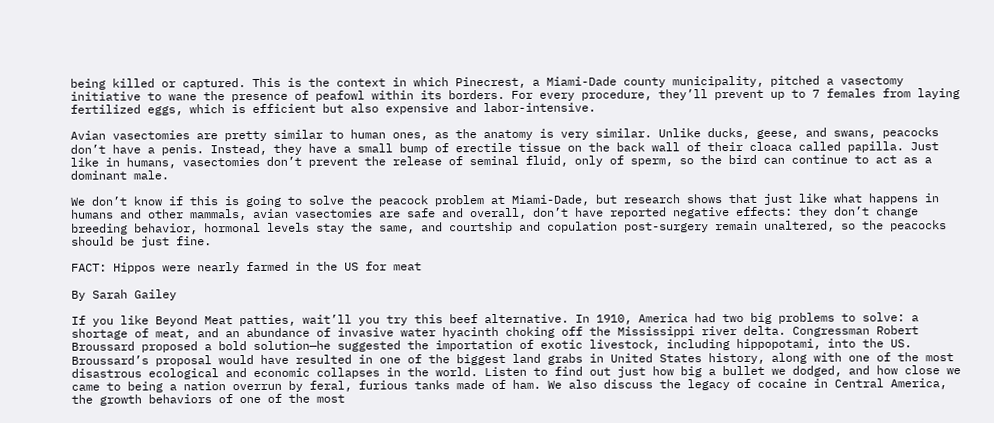being killed or captured. This is the context in which Pinecrest, a Miami-Dade county municipality, pitched a vasectomy initiative to wane the presence of peafowl within its borders. For every procedure, they’ll prevent up to 7 females from laying fertilized eggs, which is efficient but also expensive and labor-intensive.

Avian vasectomies are pretty similar to human ones, as the anatomy is very similar. Unlike ducks, geese, and swans, peacocks don’t have a penis. Instead, they have a small bump of erectile tissue on the back wall of their cloaca called papilla. Just like in humans, vasectomies don’t prevent the release of seminal fluid, only of sperm, so the bird can continue to act as a dominant male.

We don’t know if this is going to solve the peacock problem at Miami-Dade, but research shows that just like what happens in humans and other mammals, avian vasectomies are safe and overall, don’t have reported negative effects: they don’t change breeding behavior, hormonal levels stay the same, and courtship and copulation post-surgery remain unaltered, so the peacocks should be just fine.

FACT: Hippos were nearly farmed in the US for meat

By Sarah Gailey

If you like Beyond Meat patties, wait’ll you try this beef alternative. In 1910, America had two big problems to solve: a shortage of meat, and an abundance of invasive water hyacinth choking off the Mississippi river delta. Congressman Robert Broussard proposed a bold solution—he suggested the importation of exotic livestock, including hippopotami, into the US. Broussard’s proposal would have resulted in one of the biggest land grabs in United States history, along with one of the most disastrous ecological and economic collapses in the world. Listen to find out just how big a bullet we dodged, and how close we came to being a nation overrun by feral, furious tanks made of ham. We also discuss the legacy of cocaine in Central America, the growth behaviors of one of the most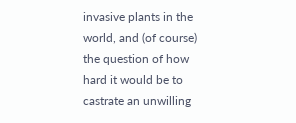invasive plants in the world, and (of course) the question of how hard it would be to castrate an unwilling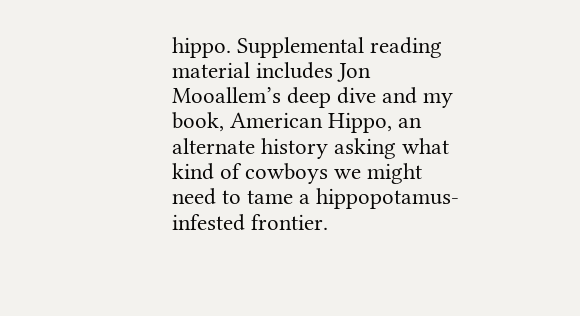hippo. Supplemental reading material includes Jon Mooallem’s deep dive and my book, American Hippo, an alternate history asking what kind of cowboys we might need to tame a hippopotamus-infested frontier.